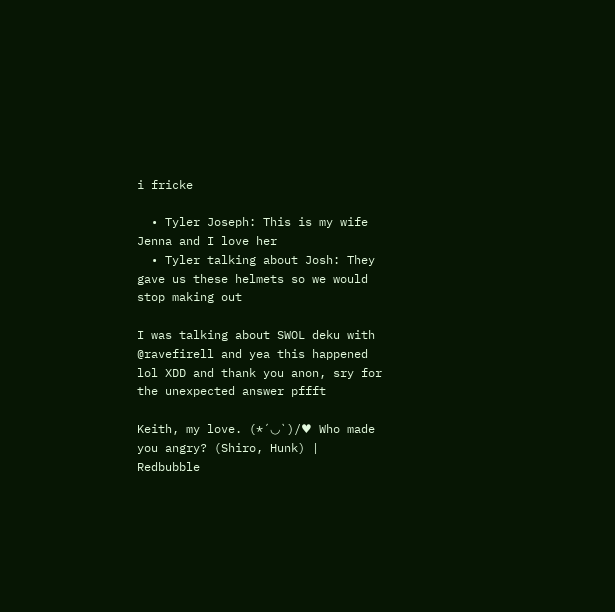i fricke

  • Tyler Joseph: This is my wife Jenna and I love her
  • Tyler talking about Josh: They gave us these helmets so we would stop making out

I was talking about SWOL deku with @ravefirell and yea this happened lol XDD and thank you anon, sry for the unexpected answer pffft

Keith, my love. (*´◡`)/♥ Who made you angry? (Shiro, Hunk) | Redbubble